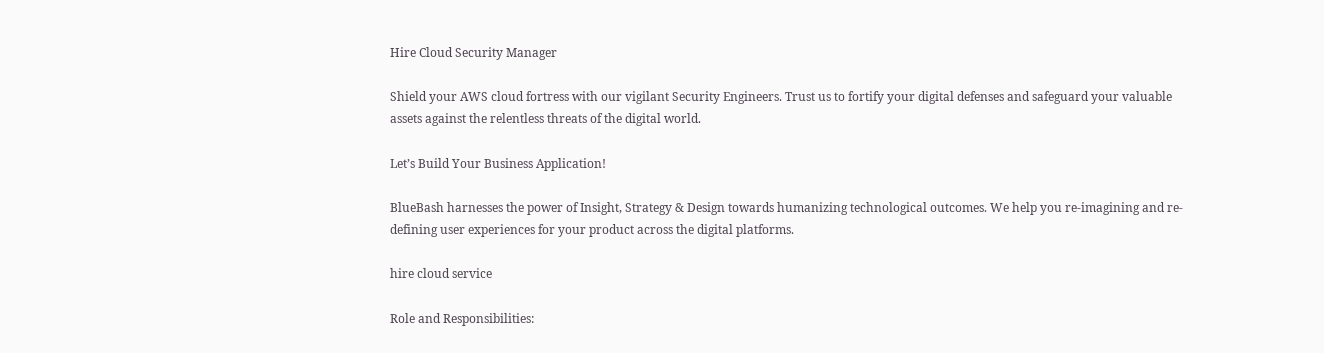Hire Cloud Security Manager

Shield your AWS cloud fortress with our vigilant Security Engineers. Trust us to fortify your digital defenses and safeguard your valuable assets against the relentless threats of the digital world.

Let’s Build Your Business Application!

BlueBash harnesses the power of Insight, Strategy & Design towards humanizing technological outcomes. We help you re-imagining and re-defining user experiences for your product across the digital platforms.

hire cloud service

Role and Responsibilities: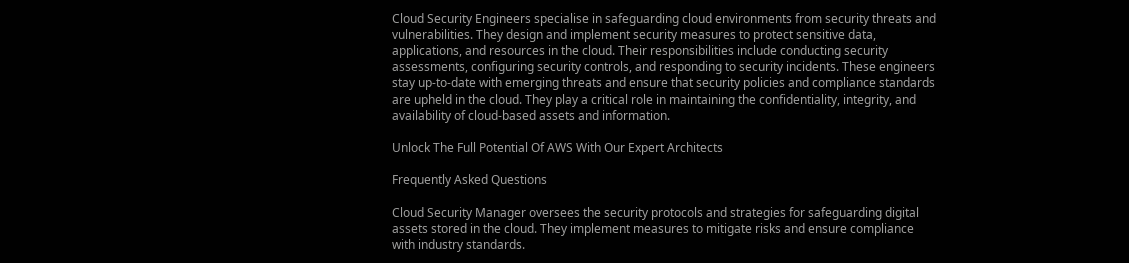Cloud Security Engineers specialise in safeguarding cloud environments from security threats and vulnerabilities. They design and implement security measures to protect sensitive data, applications, and resources in the cloud. Their responsibilities include conducting security assessments, configuring security controls, and responding to security incidents. These engineers stay up-to-date with emerging threats and ensure that security policies and compliance standards are upheld in the cloud. They play a critical role in maintaining the confidentiality, integrity, and availability of cloud-based assets and information.

Unlock The Full Potential Of AWS With Our Expert Architects

Frequently Asked Questions

Cloud Security Manager oversees the security protocols and strategies for safeguarding digital assets stored in the cloud. They implement measures to mitigate risks and ensure compliance with industry standards.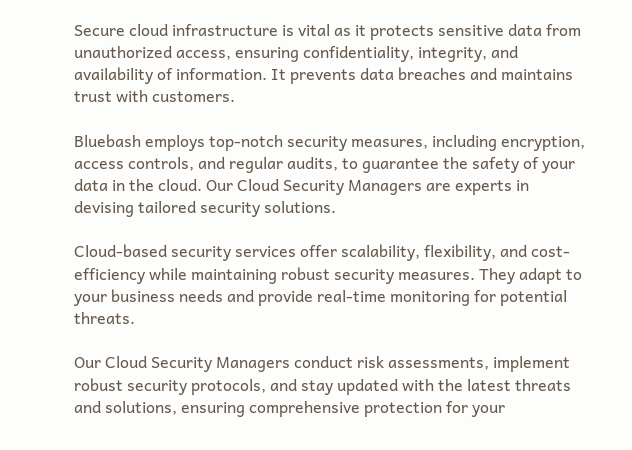Secure cloud infrastructure is vital as it protects sensitive data from unauthorized access, ensuring confidentiality, integrity, and availability of information. It prevents data breaches and maintains trust with customers.

Bluebash employs top-notch security measures, including encryption, access controls, and regular audits, to guarantee the safety of your data in the cloud. Our Cloud Security Managers are experts in devising tailored security solutions.

Cloud-based security services offer scalability, flexibility, and cost-efficiency while maintaining robust security measures. They adapt to your business needs and provide real-time monitoring for potential threats.

Our Cloud Security Managers conduct risk assessments, implement robust security protocols, and stay updated with the latest threats and solutions, ensuring comprehensive protection for your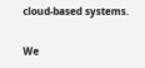cloud-based systems.

We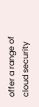offer a range of cloud security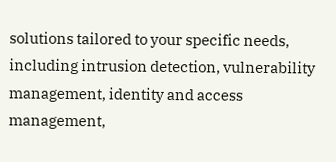solutions tailored to your specific needs, including intrusion detection, vulnerability management, identity and access management,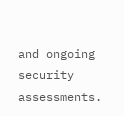and ongoing security assessments.